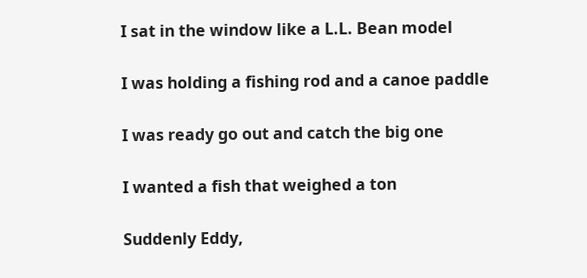I sat in the window like a L.L. Bean model

I was holding a fishing rod and a canoe paddle

I was ready go out and catch the big one

I wanted a fish that weighed a ton

Suddenly Eddy,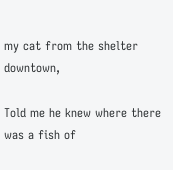my cat from the shelter downtown,

Told me he knew where there was a fish of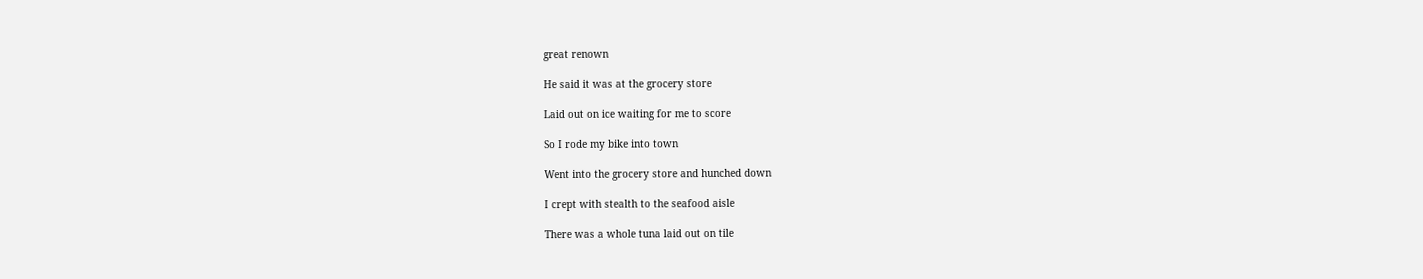great renown

He said it was at the grocery store

Laid out on ice waiting for me to score

So I rode my bike into town

Went into the grocery store and hunched down

I crept with stealth to the seafood aisle

There was a whole tuna laid out on tile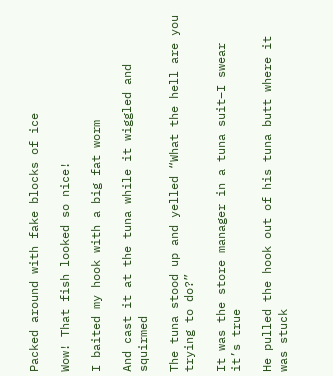Packed around with fake blocks of ice

Wow! That fish looked so nice!

I baited my hook with a big fat worm

And cast it at the tuna while it wiggled and squirmed

The tuna stood up and yelled “What the hell are you trying to do?”

It was the store manager in a tuna suit–I swear it’s true

He pulled the hook out of his tuna butt where it was stuck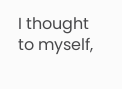I thought to myself,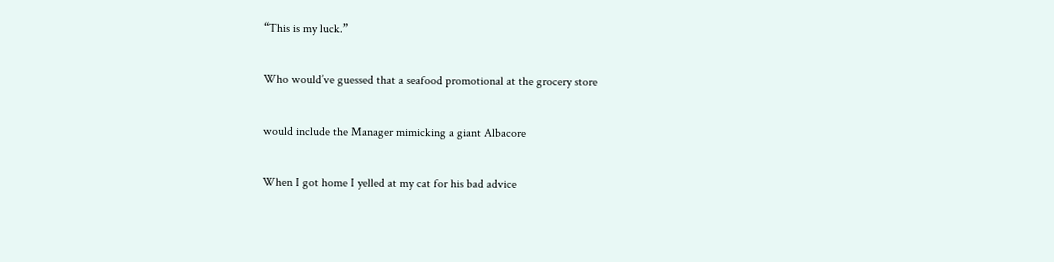“This is my luck.”

Who would’ve guessed that a seafood promotional at the grocery store

would include the Manager mimicking a giant Albacore

When I got home I yelled at my cat for his bad advice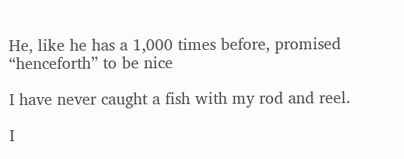He, like he has a 1,000 times before, promised “henceforth” to be nice

I have never caught a fish with my rod and reel.

I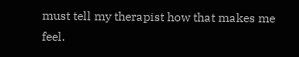must tell my therapist how that makes me feel.